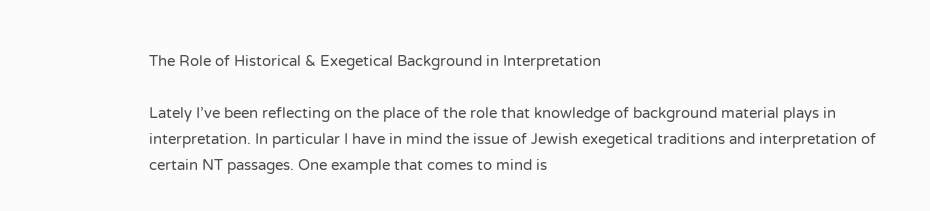The Role of Historical & Exegetical Background in Interpretation

Lately I’ve been reflecting on the place of the role that knowledge of background material plays in interpretation. In particular I have in mind the issue of Jewish exegetical traditions and interpretation of certain NT passages. One example that comes to mind is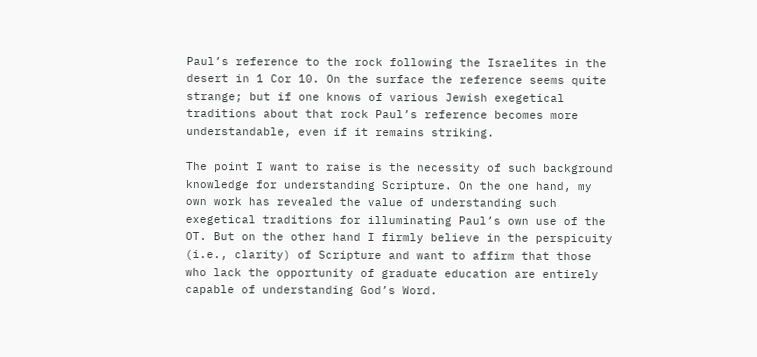Paul’s reference to the rock following the Israelites in the desert in 1 Cor 10. On the surface the reference seems quite strange; but if one knows of various Jewish exegetical traditions about that rock Paul’s reference becomes more understandable, even if it remains striking.

The point I want to raise is the necessity of such background knowledge for understanding Scripture. On the one hand, my own work has revealed the value of understanding such exegetical traditions for illuminating Paul’s own use of the OT. But on the other hand I firmly believe in the perspicuity (i.e., clarity) of Scripture and want to affirm that those who lack the opportunity of graduate education are entirely capable of understanding God’s Word.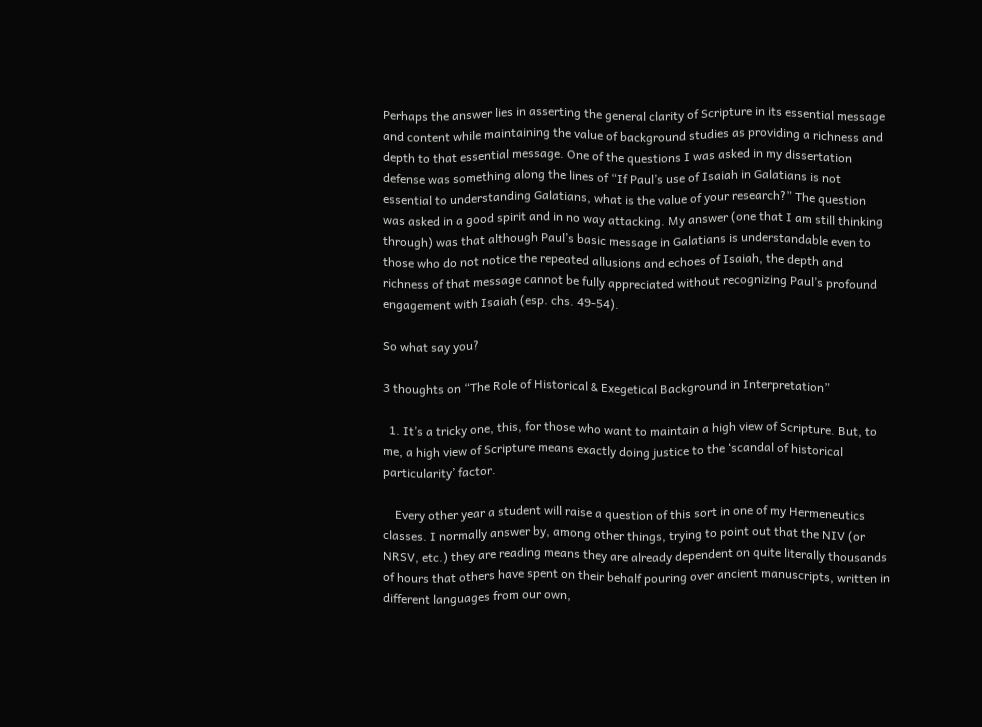Perhaps the answer lies in asserting the general clarity of Scripture in its essential message and content while maintaining the value of background studies as providing a richness and depth to that essential message. One of the questions I was asked in my dissertation defense was something along the lines of “If Paul’s use of Isaiah in Galatians is not essential to understanding Galatians, what is the value of your research?” The question was asked in a good spirit and in no way attacking. My answer (one that I am still thinking through) was that although Paul’s basic message in Galatians is understandable even to those who do not notice the repeated allusions and echoes of Isaiah, the depth and richness of that message cannot be fully appreciated without recognizing Paul’s profound engagement with Isaiah (esp. chs. 49-54).

So what say you?

3 thoughts on “The Role of Historical & Exegetical Background in Interpretation”

  1. It’s a tricky one, this, for those who want to maintain a high view of Scripture. But, to me, a high view of Scripture means exactly doing justice to the ‘scandal of historical particularity’ factor.

    Every other year a student will raise a question of this sort in one of my Hermeneutics classes. I normally answer by, among other things, trying to point out that the NIV (or NRSV, etc.) they are reading means they are already dependent on quite literally thousands of hours that others have spent on their behalf pouring over ancient manuscripts, written in different languages from our own,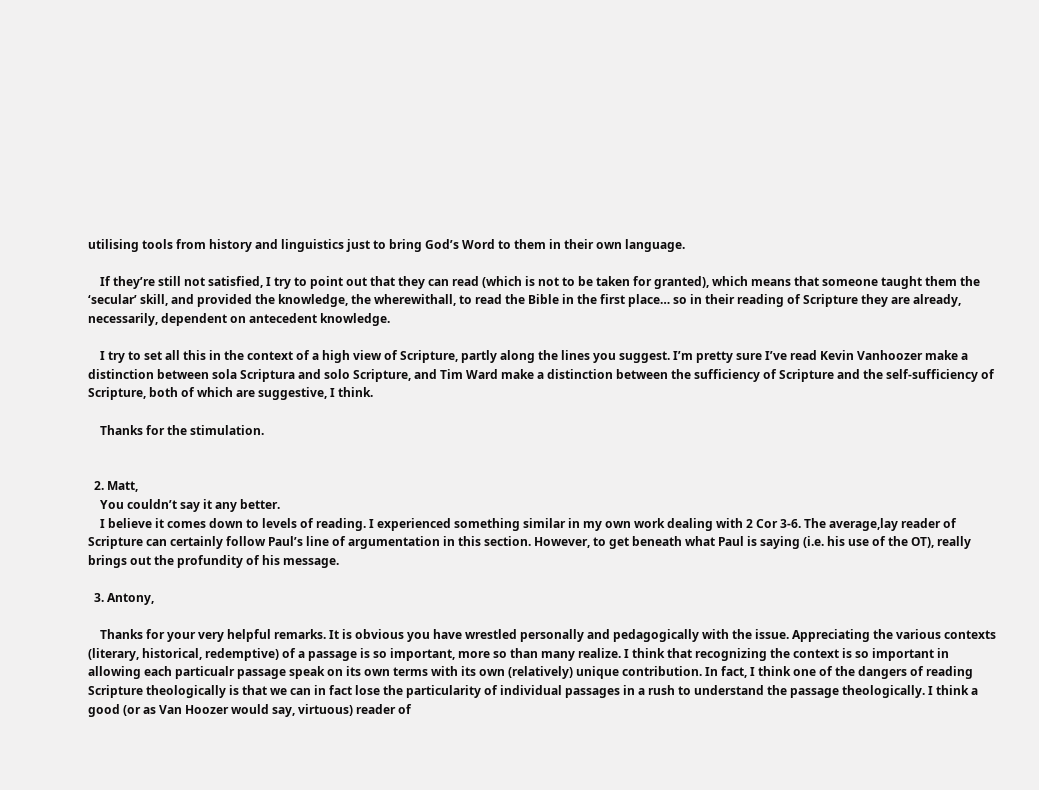utilising tools from history and linguistics just to bring God’s Word to them in their own language.

    If they’re still not satisfied, I try to point out that they can read (which is not to be taken for granted), which means that someone taught them the ‘secular’ skill, and provided the knowledge, the wherewithall, to read the Bible in the first place… so in their reading of Scripture they are already, necessarily, dependent on antecedent knowledge.

    I try to set all this in the context of a high view of Scripture, partly along the lines you suggest. I’m pretty sure I’ve read Kevin Vanhoozer make a distinction between sola Scriptura and solo Scripture, and Tim Ward make a distinction between the sufficiency of Scripture and the self-sufficiency of Scripture, both of which are suggestive, I think.

    Thanks for the stimulation.


  2. Matt,
    You couldn’t say it any better.
    I believe it comes down to levels of reading. I experienced something similar in my own work dealing with 2 Cor 3-6. The average,lay reader of Scripture can certainly follow Paul’s line of argumentation in this section. However, to get beneath what Paul is saying (i.e. his use of the OT), really brings out the profundity of his message.

  3. Antony,

    Thanks for your very helpful remarks. It is obvious you have wrestled personally and pedagogically with the issue. Appreciating the various contexts (literary, historical, redemptive) of a passage is so important, more so than many realize. I think that recognizing the context is so important in allowing each particualr passage speak on its own terms with its own (relatively) unique contribution. In fact, I think one of the dangers of reading Scripture theologically is that we can in fact lose the particularity of individual passages in a rush to understand the passage theologically. I think a good (or as Van Hoozer would say, virtuous) reader of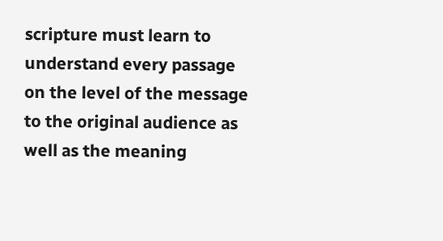scripture must learn to understand every passage on the level of the message to the original audience as well as the meaning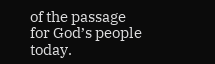of the passage for God’s people today.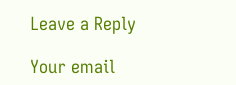Leave a Reply

Your email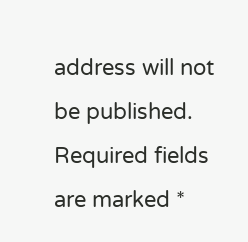address will not be published. Required fields are marked *